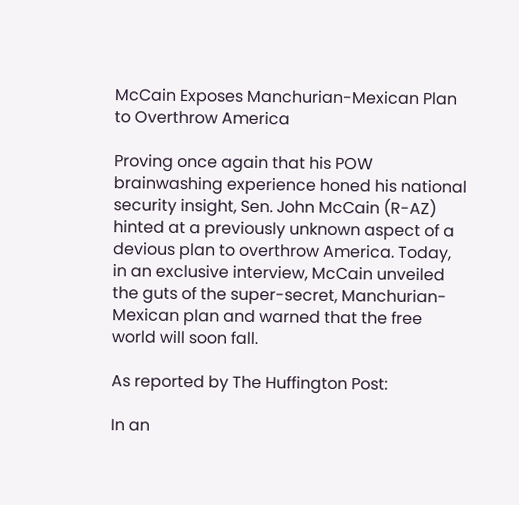McCain Exposes Manchurian-Mexican Plan to Overthrow America

Proving once again that his POW brainwashing experience honed his national security insight, Sen. John McCain (R-AZ) hinted at a previously unknown aspect of a devious plan to overthrow America. Today, in an exclusive interview, McCain unveiled the guts of the super-secret, Manchurian-Mexican plan and warned that the free world will soon fall.

As reported by The Huffington Post:

In an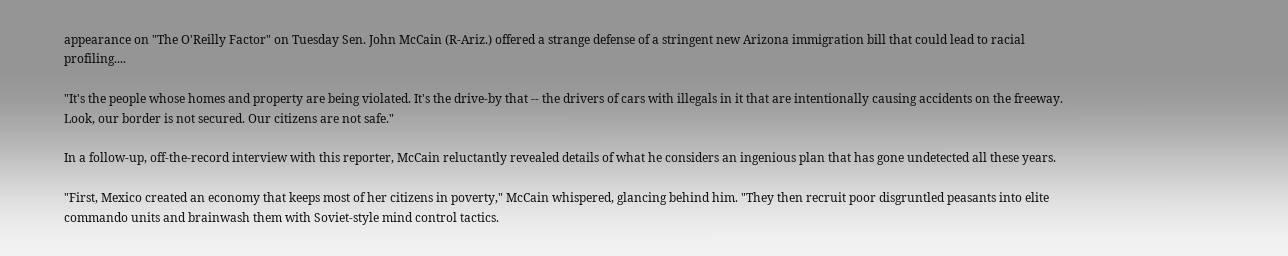appearance on "The O'Reilly Factor" on Tuesday Sen. John McCain (R-Ariz.) offered a strange defense of a stringent new Arizona immigration bill that could lead to racial profiling....

"It's the people whose homes and property are being violated. It's the drive-by that -- the drivers of cars with illegals in it that are intentionally causing accidents on the freeway. Look, our border is not secured. Our citizens are not safe."

In a follow-up, off-the-record interview with this reporter, McCain reluctantly revealed details of what he considers an ingenious plan that has gone undetected all these years.

"First, Mexico created an economy that keeps most of her citizens in poverty," McCain whispered, glancing behind him. "They then recruit poor disgruntled peasants into elite commando units and brainwash them with Soviet-style mind control tactics.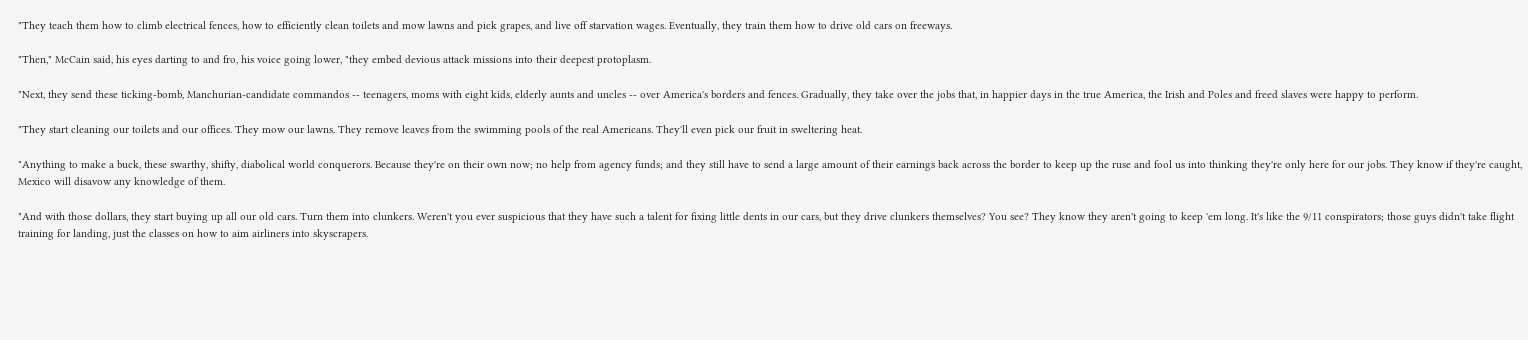"They teach them how to climb electrical fences, how to efficiently clean toilets and mow lawns and pick grapes, and live off starvation wages. Eventually, they train them how to drive old cars on freeways.

"Then," McCain said, his eyes darting to and fro, his voice going lower, "they embed devious attack missions into their deepest protoplasm.

"Next, they send these ticking-bomb, Manchurian-candidate commandos -- teenagers, moms with eight kids, elderly aunts and uncles -- over America's borders and fences. Gradually, they take over the jobs that, in happier days in the true America, the Irish and Poles and freed slaves were happy to perform.

"They start cleaning our toilets and our offices. They mow our lawns. They remove leaves from the swimming pools of the real Americans. They'll even pick our fruit in sweltering heat.

"Anything to make a buck, these swarthy, shifty, diabolical world conquerors. Because they're on their own now; no help from agency funds; and they still have to send a large amount of their earnings back across the border to keep up the ruse and fool us into thinking they're only here for our jobs. They know if they're caught, Mexico will disavow any knowledge of them.

"And with those dollars, they start buying up all our old cars. Turn them into clunkers. Weren't you ever suspicious that they have such a talent for fixing little dents in our cars, but they drive clunkers themselves? You see? They know they aren't going to keep 'em long. It's like the 9/11 conspirators; those guys didn't take flight training for landing, just the classes on how to aim airliners into skyscrapers.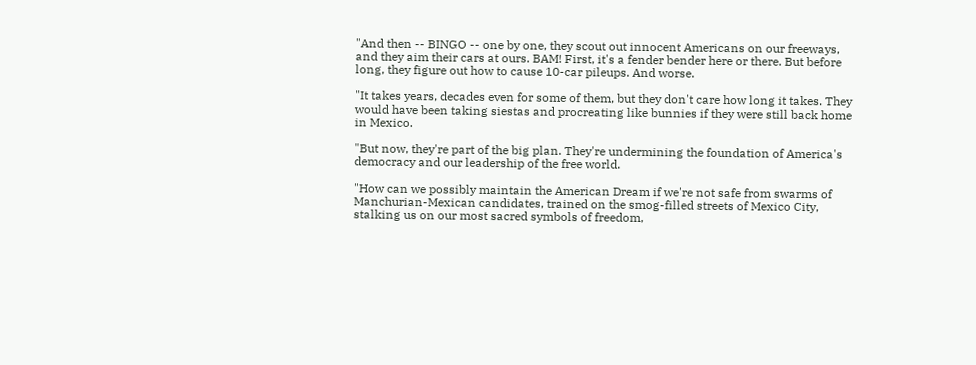"And then -- BINGO -- one by one, they scout out innocent Americans on our freeways, and they aim their cars at ours. BAM! First, it's a fender bender here or there. But before long, they figure out how to cause 10-car pileups. And worse.

"It takes years, decades even for some of them, but they don't care how long it takes. They would have been taking siestas and procreating like bunnies if they were still back home in Mexico.

"But now, they're part of the big plan. They're undermining the foundation of America's democracy and our leadership of the free world.

"How can we possibly maintain the American Dream if we're not safe from swarms of Manchurian-Mexican candidates, trained on the smog-filled streets of Mexico City, stalking us on our most sacred symbols of freedom,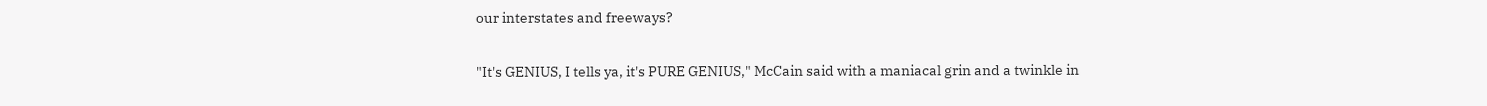our interstates and freeways?

"It's GENIUS, I tells ya, it's PURE GENIUS," McCain said with a maniacal grin and a twinkle in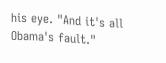his eye. "And it's all Obama's fault."